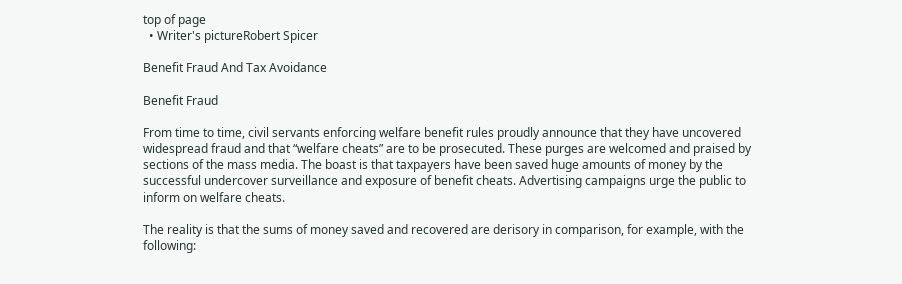top of page
  • Writer's pictureRobert Spicer

Benefit Fraud And Tax Avoidance

Benefit Fraud

From time to time, civil servants enforcing welfare benefit rules proudly announce that they have uncovered widespread fraud and that “welfare cheats” are to be prosecuted. These purges are welcomed and praised by sections of the mass media. The boast is that taxpayers have been saved huge amounts of money by the successful undercover surveillance and exposure of benefit cheats. Advertising campaigns urge the public to inform on welfare cheats.

The reality is that the sums of money saved and recovered are derisory in comparison, for example, with the following: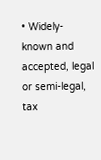• Widely-known and accepted, legal or semi-legal, tax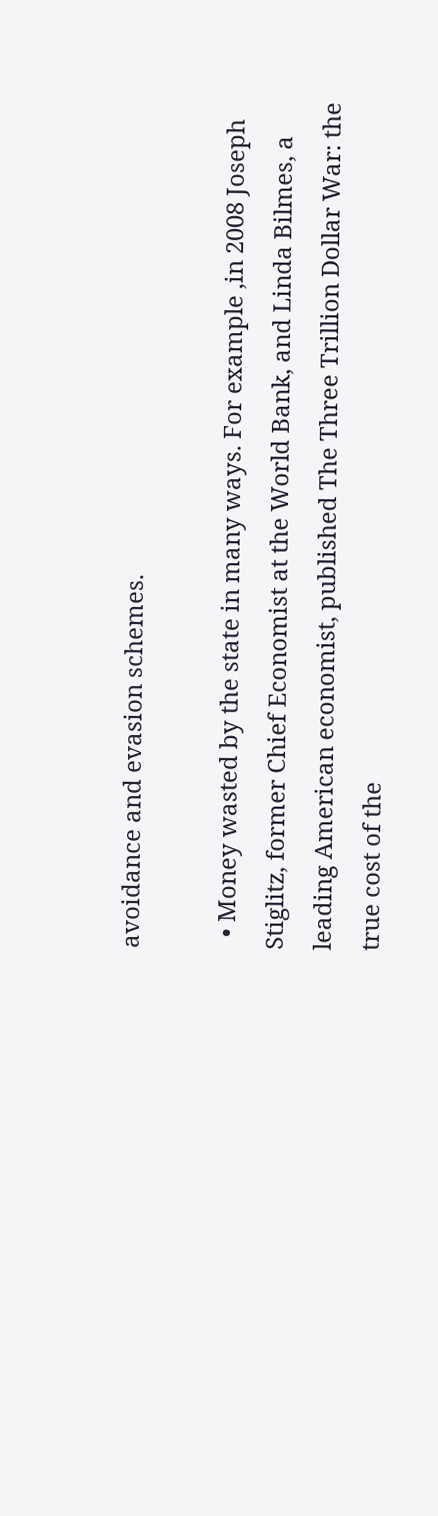avoidance and evasion schemes.

  • Money wasted by the state in many ways. For example ,in 2008 Joseph Stiglitz, former Chief Economist at the World Bank, and Linda Bilmes, a leading American economist, published The Three Trillion Dollar War: the true cost of the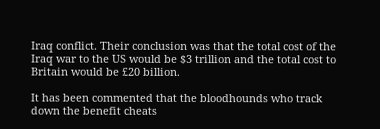Iraq conflict. Their conclusion was that the total cost of the Iraq war to the US would be $3 trillion and the total cost to Britain would be £20 billion.

It has been commented that the bloodhounds who track down the benefit cheats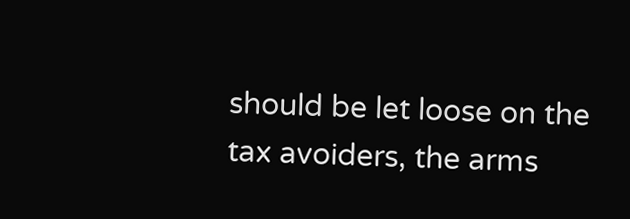should be let loose on the tax avoiders, the arms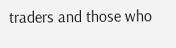traders and those who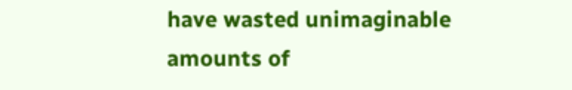have wasted unimaginable amounts of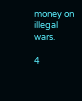money on illegal wars.

4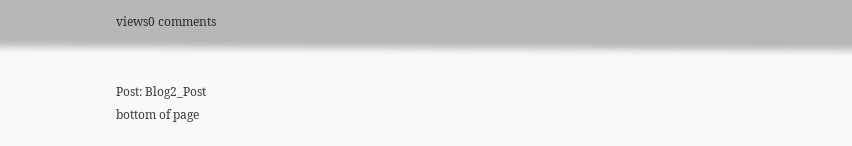views0 comments


Post: Blog2_Post
bottom of page